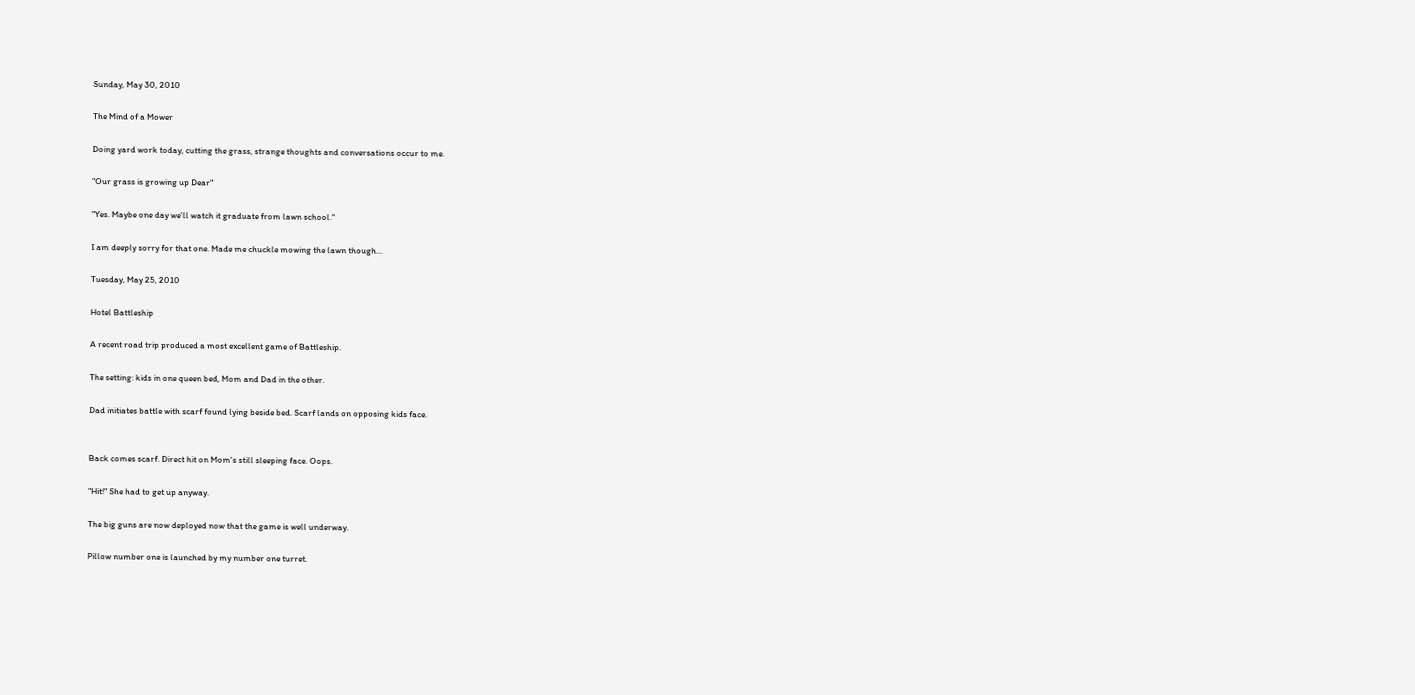Sunday, May 30, 2010

The Mind of a Mower

Doing yard work today, cutting the grass, strange thoughts and conversations occur to me.

"Our grass is growing up Dear"

"Yes. Maybe one day we'll watch it graduate from lawn school."

I am deeply sorry for that one. Made me chuckle mowing the lawn though...

Tuesday, May 25, 2010

Hotel Battleship

A recent road trip produced a most excellent game of Battleship.

The setting: kids in one queen bed, Mom and Dad in the other.

Dad initiates battle with scarf found lying beside bed. Scarf lands on opposing kids face.


Back comes scarf. Direct hit on Mom's still sleeping face. Oops.

"Hit!" She had to get up anyway.

The big guns are now deployed now that the game is well underway.

Pillow number one is launched by my number one turret.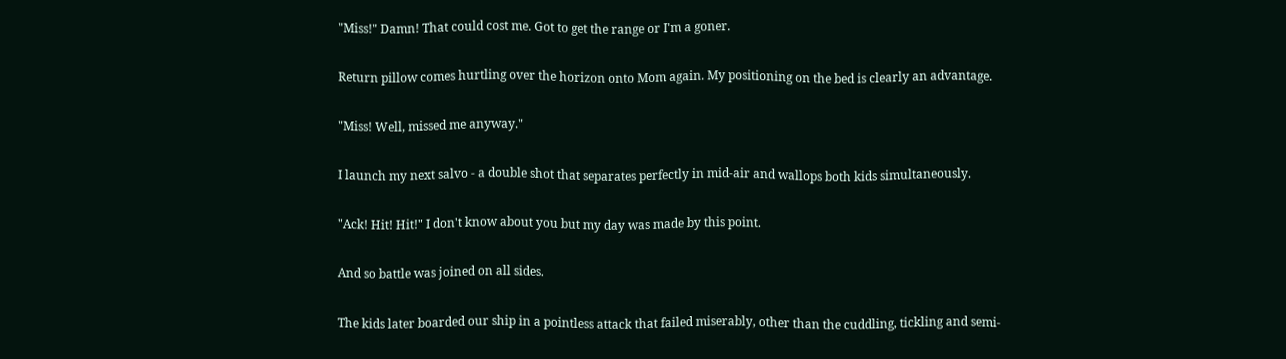"Miss!" Damn! That could cost me. Got to get the range or I'm a goner.

Return pillow comes hurtling over the horizon onto Mom again. My positioning on the bed is clearly an advantage.

"Miss! Well, missed me anyway."

I launch my next salvo - a double shot that separates perfectly in mid-air and wallops both kids simultaneously.

"Ack! Hit! Hit!" I don't know about you but my day was made by this point.

And so battle was joined on all sides.

The kids later boarded our ship in a pointless attack that failed miserably, other than the cuddling, tickling and semi-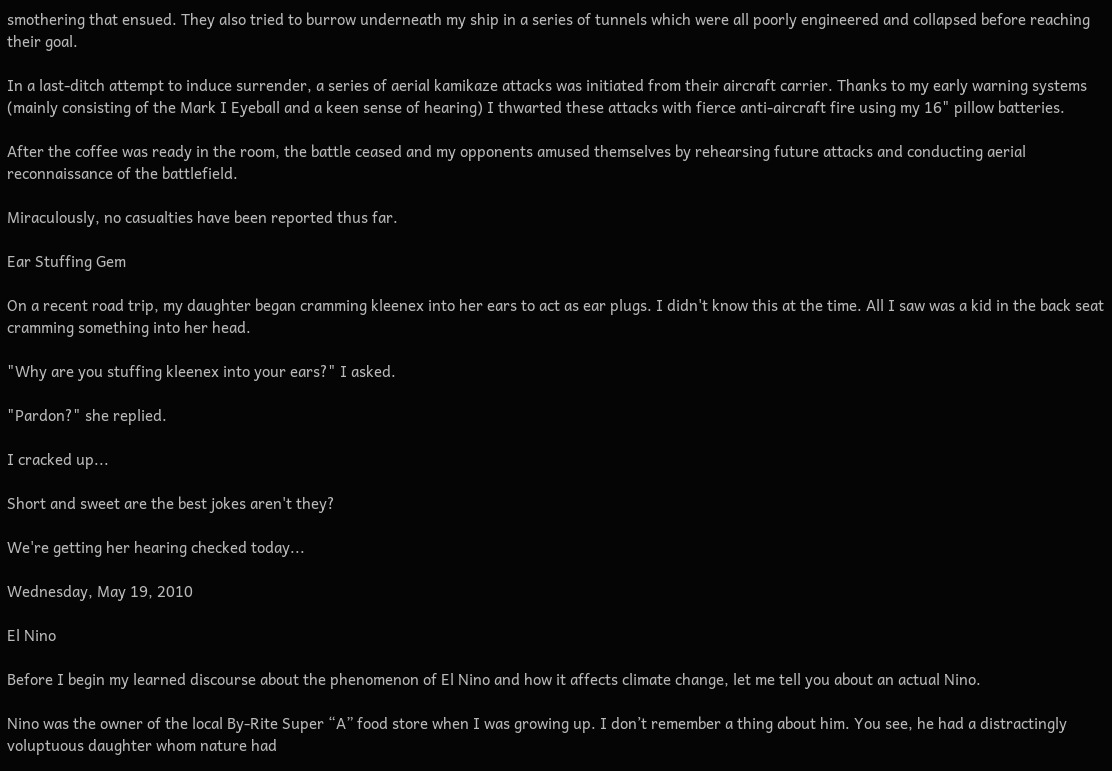smothering that ensued. They also tried to burrow underneath my ship in a series of tunnels which were all poorly engineered and collapsed before reaching their goal.

In a last-ditch attempt to induce surrender, a series of aerial kamikaze attacks was initiated from their aircraft carrier. Thanks to my early warning systems (mainly consisting of the Mark I Eyeball and a keen sense of hearing) I thwarted these attacks with fierce anti-aircraft fire using my 16" pillow batteries.

After the coffee was ready in the room, the battle ceased and my opponents amused themselves by rehearsing future attacks and conducting aerial reconnaissance of the battlefield.

Miraculously, no casualties have been reported thus far.

Ear Stuffing Gem

On a recent road trip, my daughter began cramming kleenex into her ears to act as ear plugs. I didn't know this at the time. All I saw was a kid in the back seat cramming something into her head.

"Why are you stuffing kleenex into your ears?" I asked.

"Pardon?" she replied.

I cracked up...

Short and sweet are the best jokes aren't they?

We're getting her hearing checked today...

Wednesday, May 19, 2010

El Nino

Before I begin my learned discourse about the phenomenon of El Nino and how it affects climate change, let me tell you about an actual Nino.

Nino was the owner of the local By-Rite Super “A” food store when I was growing up. I don’t remember a thing about him. You see, he had a distractingly voluptuous daughter whom nature had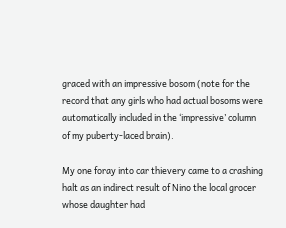graced with an impressive bosom (note for the record that any girls who had actual bosoms were automatically included in the ‘impressive’ column of my puberty-laced brain).

My one foray into car thievery came to a crashing halt as an indirect result of Nino the local grocer whose daughter had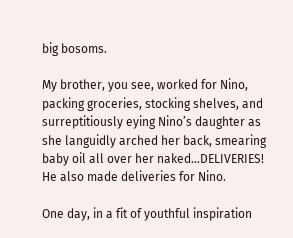big bosoms.

My brother, you see, worked for Nino, packing groceries, stocking shelves, and surreptitiously eying Nino’s daughter as she languidly arched her back, smearing baby oil all over her naked…DELIVERIES! He also made deliveries for Nino.

One day, in a fit of youthful inspiration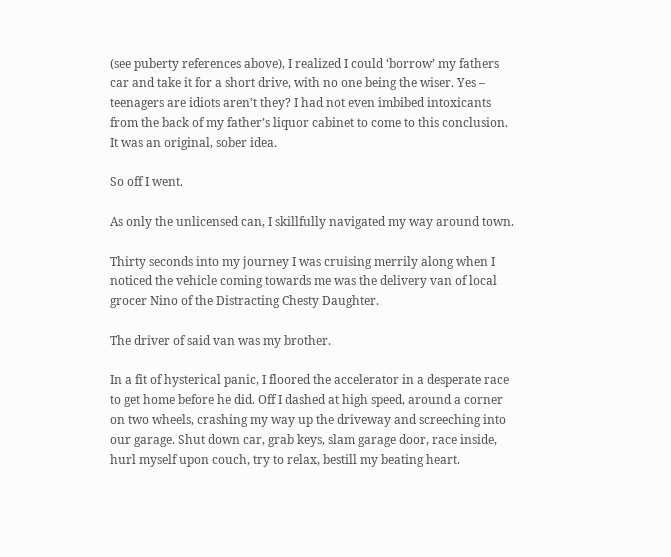(see puberty references above), I realized I could ‘borrow’ my fathers car and take it for a short drive, with no one being the wiser. Yes – teenagers are idiots aren’t they? I had not even imbibed intoxicants from the back of my father’s liquor cabinet to come to this conclusion. It was an original, sober idea.

So off I went.

As only the unlicensed can, I skillfully navigated my way around town.

Thirty seconds into my journey I was cruising merrily along when I noticed the vehicle coming towards me was the delivery van of local grocer Nino of the Distracting Chesty Daughter.

The driver of said van was my brother.

In a fit of hysterical panic, I floored the accelerator in a desperate race to get home before he did. Off I dashed at high speed, around a corner on two wheels, crashing my way up the driveway and screeching into our garage. Shut down car, grab keys, slam garage door, race inside, hurl myself upon couch, try to relax, bestill my beating heart.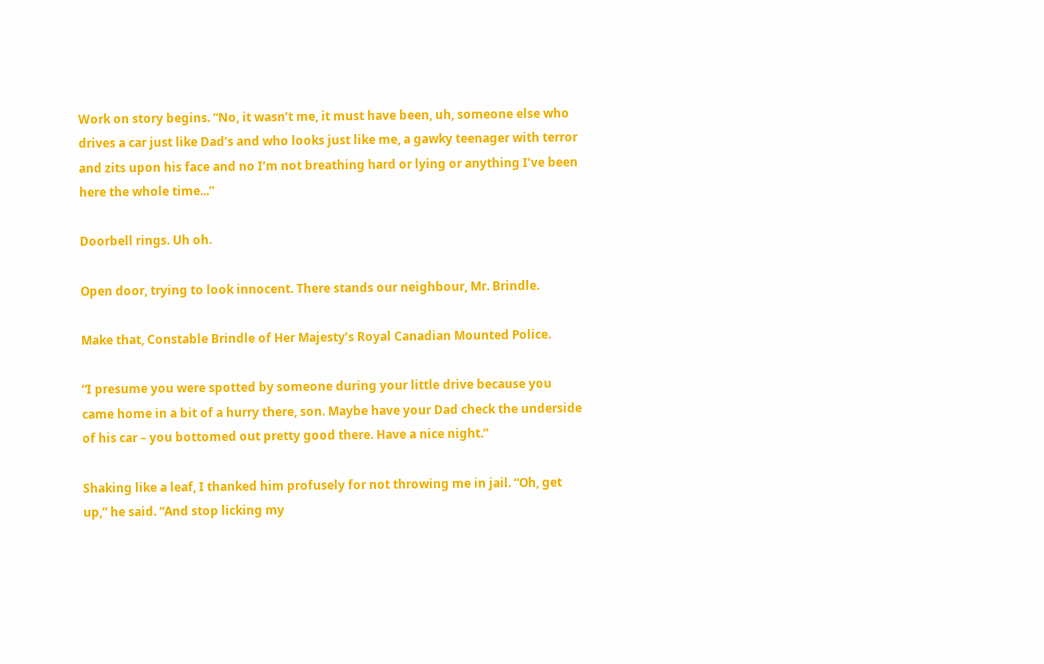Work on story begins. “No, it wasn’t me, it must have been, uh, someone else who drives a car just like Dad’s and who looks just like me, a gawky teenager with terror and zits upon his face and no I’m not breathing hard or lying or anything I’ve been here the whole time...”

Doorbell rings. Uh oh.

Open door, trying to look innocent. There stands our neighbour, Mr. Brindle.

Make that, Constable Brindle of Her Majesty’s Royal Canadian Mounted Police.

“I presume you were spotted by someone during your little drive because you came home in a bit of a hurry there, son. Maybe have your Dad check the underside of his car – you bottomed out pretty good there. Have a nice night.”

Shaking like a leaf, I thanked him profusely for not throwing me in jail. “Oh, get up,” he said. “And stop licking my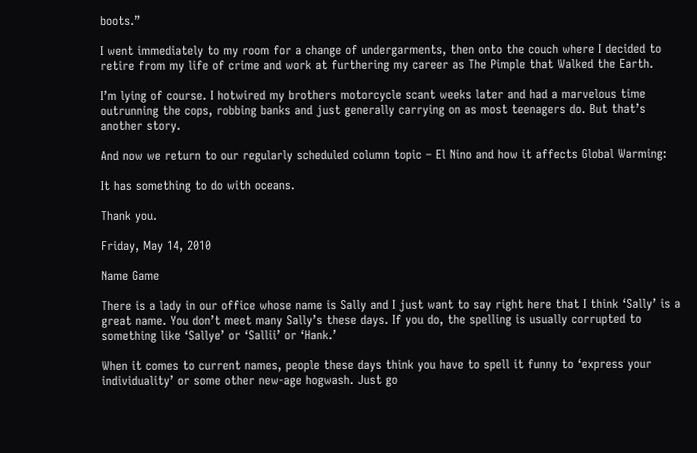boots.”

I went immediately to my room for a change of undergarments, then onto the couch where I decided to retire from my life of crime and work at furthering my career as The Pimple that Walked the Earth.

I’m lying of course. I hotwired my brothers motorcycle scant weeks later and had a marvelous time outrunning the cops, robbing banks and just generally carrying on as most teenagers do. But that’s another story.

And now we return to our regularly scheduled column topic – El Nino and how it affects Global Warming:

It has something to do with oceans.

Thank you.

Friday, May 14, 2010

Name Game

There is a lady in our office whose name is Sally and I just want to say right here that I think ‘Sally’ is a great name. You don’t meet many Sally’s these days. If you do, the spelling is usually corrupted to something like ‘Sallye’ or ‘Sallii’ or ‘Hank.’

When it comes to current names, people these days think you have to spell it funny to ‘express your individuality’ or some other new-age hogwash. Just go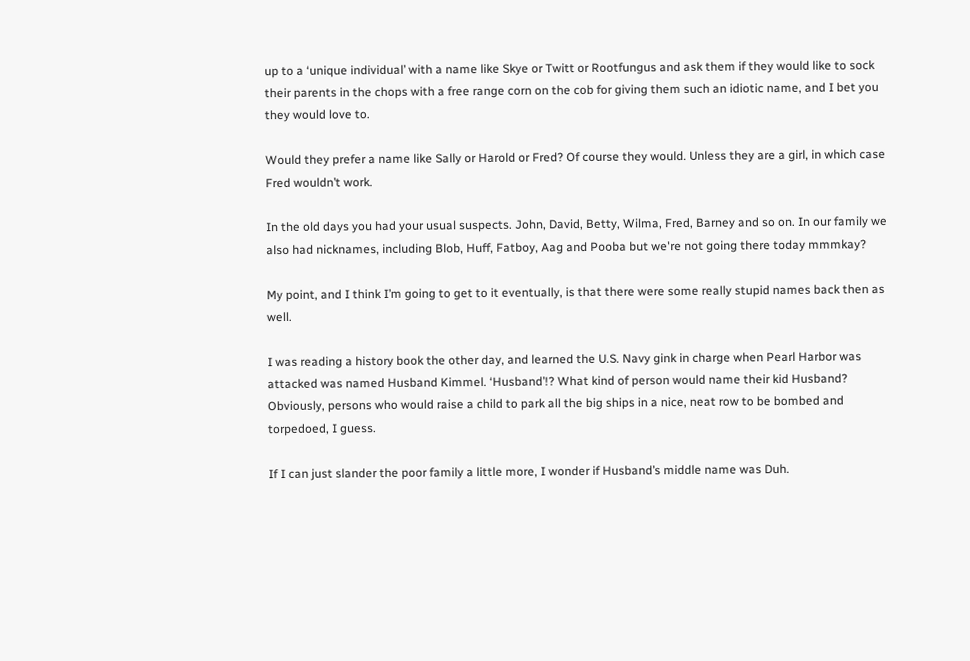up to a ‘unique individual’ with a name like Skye or Twitt or Rootfungus and ask them if they would like to sock their parents in the chops with a free range corn on the cob for giving them such an idiotic name, and I bet you they would love to.

Would they prefer a name like Sally or Harold or Fred? Of course they would. Unless they are a girl, in which case Fred wouldn’t work.

In the old days you had your usual suspects. John, David, Betty, Wilma, Fred, Barney and so on. In our family we also had nicknames, including Blob, Huff, Fatboy, Aag and Pooba but we're not going there today mmmkay?

My point, and I think I’m going to get to it eventually, is that there were some really stupid names back then as well.

I was reading a history book the other day, and learned the U.S. Navy gink in charge when Pearl Harbor was attacked was named Husband Kimmel. ‘Husband’!? What kind of person would name their kid Husband? Obviously, persons who would raise a child to park all the big ships in a nice, neat row to be bombed and torpedoed, I guess.

If I can just slander the poor family a little more, I wonder if Husband’s middle name was Duh.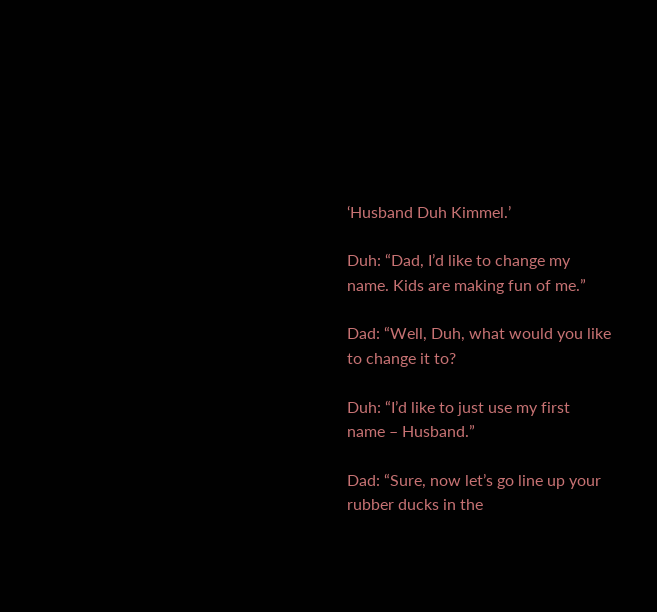‘Husband Duh Kimmel.’

Duh: “Dad, I’d like to change my name. Kids are making fun of me.”

Dad: “Well, Duh, what would you like to change it to?

Duh: “I’d like to just use my first name – Husband.”

Dad: “Sure, now let’s go line up your rubber ducks in the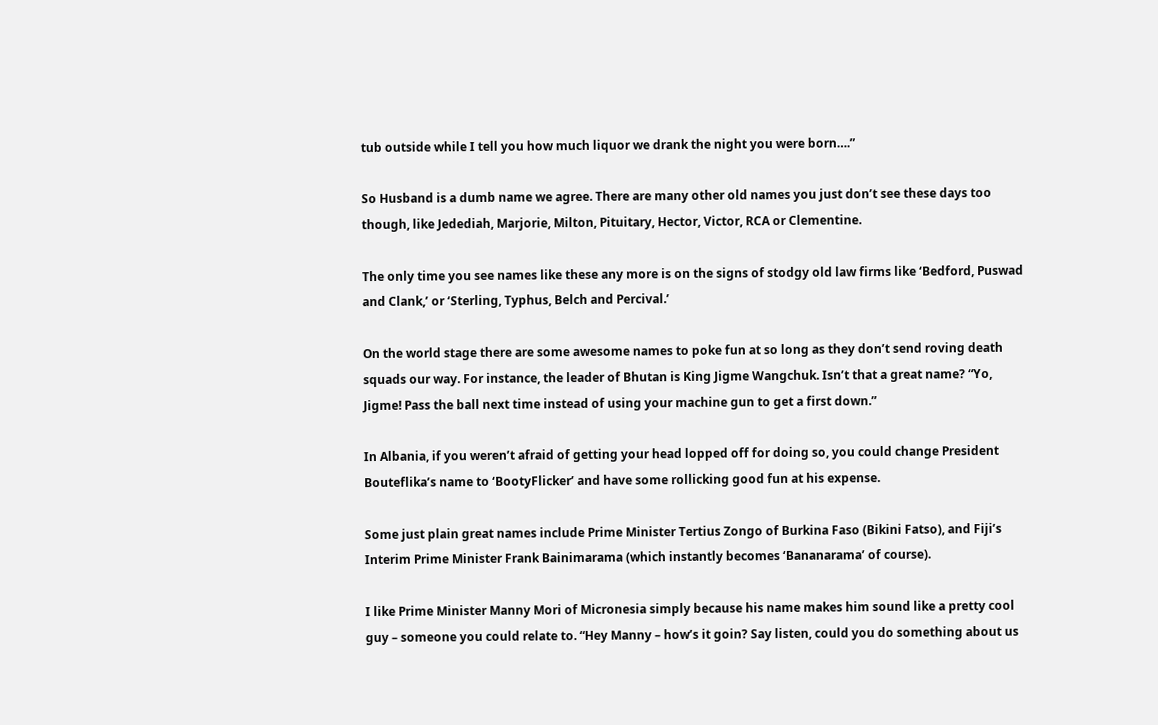tub outside while I tell you how much liquor we drank the night you were born….”

So Husband is a dumb name we agree. There are many other old names you just don’t see these days too though, like Jedediah, Marjorie, Milton, Pituitary, Hector, Victor, RCA or Clementine.

The only time you see names like these any more is on the signs of stodgy old law firms like ‘Bedford, Puswad and Clank,’ or ‘Sterling, Typhus, Belch and Percival.’

On the world stage there are some awesome names to poke fun at so long as they don’t send roving death squads our way. For instance, the leader of Bhutan is King Jigme Wangchuk. Isn’t that a great name? “Yo, Jigme! Pass the ball next time instead of using your machine gun to get a first down.”

In Albania, if you weren’t afraid of getting your head lopped off for doing so, you could change President Bouteflika’s name to ‘BootyFlicker’ and have some rollicking good fun at his expense.

Some just plain great names include Prime Minister Tertius Zongo of Burkina Faso (Bikini Fatso), and Fiji’s Interim Prime Minister Frank Bainimarama (which instantly becomes ‘Bananarama’ of course).

I like Prime Minister Manny Mori of Micronesia simply because his name makes him sound like a pretty cool guy – someone you could relate to. “Hey Manny – how’s it goin? Say listen, could you do something about us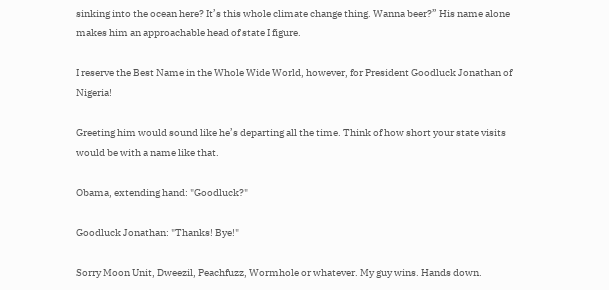sinking into the ocean here? It’s this whole climate change thing. Wanna beer?” His name alone makes him an approachable head of state I figure.

I reserve the Best Name in the Whole Wide World, however, for President Goodluck Jonathan of Nigeria!

Greeting him would sound like he’s departing all the time. Think of how short your state visits would be with a name like that.

Obama, extending hand: "Goodluck?"

Goodluck Jonathan: "Thanks! Bye!"

Sorry Moon Unit, Dweezil, Peachfuzz, Wormhole or whatever. My guy wins. Hands down.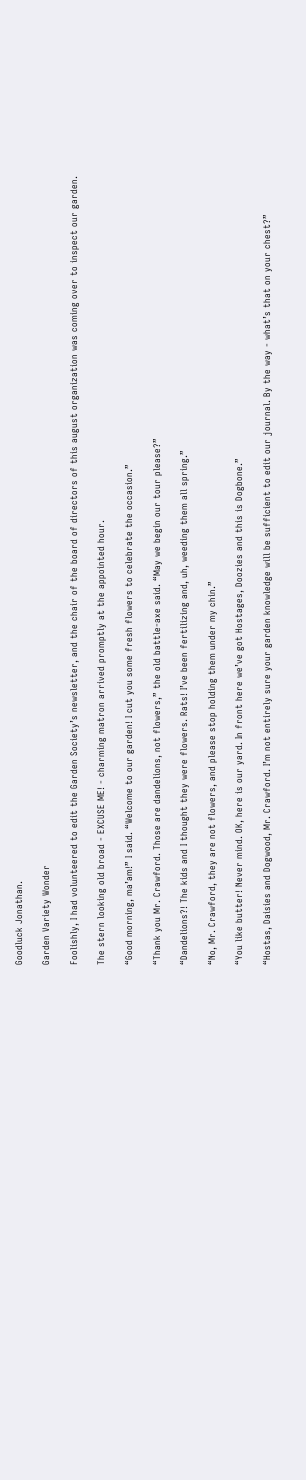Goodluck Jonathan.

Garden Variety Wonder

Foolishly, I had volunteered to edit the Garden Society’s newsletter, and the chair of the board of directors of this august organization was coming over to inspect our garden.

The stern looking old broad - EXCUSE ME! - charming matron arrived promptly at the appointed hour.

“Good morning, ma’am!” I said. “Welcome to our garden! I cut you some fresh flowers to celebrate the occasion.”

“Thank you Mr. Crawford. Those are dandelions, not flowers,” the old battle-axe said. “May we begin our tour please?”

“Dandelions?! The kids and I thought they were flowers. Rats! I’ve been fertilizing and, uh, weeding them all spring.”

“No, Mr. Crawford, they are not flowers, and please stop holding them under my chin.”

“You like butter! Never mind. OK, here is our yard. In front here we’ve got Hostages, Doozies and this is Dogbone.”

“Hostas, Daisies and Dogwood, Mr. Crawford. I’m not entirely sure your garden knowledge will be sufficient to edit our journal. By the way - what’s that on your chest?”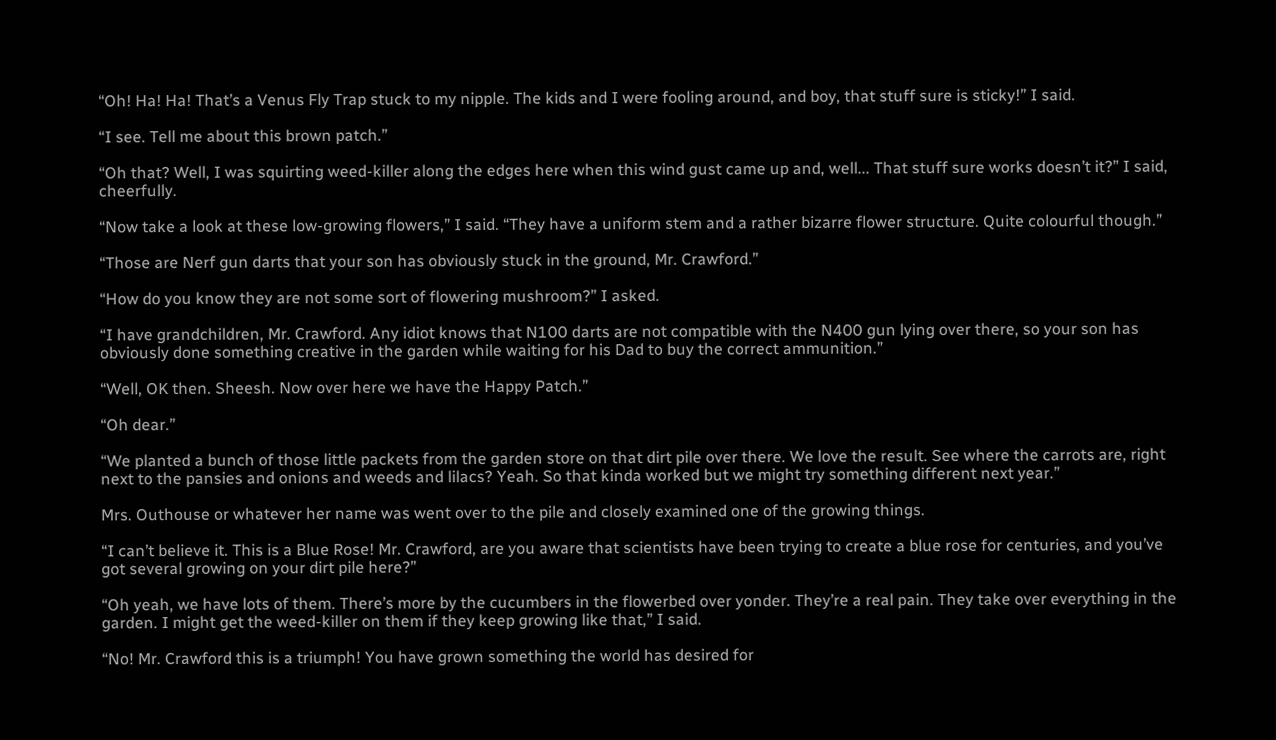“Oh! Ha! Ha! That’s a Venus Fly Trap stuck to my nipple. The kids and I were fooling around, and boy, that stuff sure is sticky!” I said.

“I see. Tell me about this brown patch.”

“Oh that? Well, I was squirting weed-killer along the edges here when this wind gust came up and, well... That stuff sure works doesn’t it?” I said, cheerfully.

“Now take a look at these low-growing flowers,” I said. “They have a uniform stem and a rather bizarre flower structure. Quite colourful though.”

“Those are Nerf gun darts that your son has obviously stuck in the ground, Mr. Crawford.”

“How do you know they are not some sort of flowering mushroom?” I asked.

“I have grandchildren, Mr. Crawford. Any idiot knows that N100 darts are not compatible with the N400 gun lying over there, so your son has obviously done something creative in the garden while waiting for his Dad to buy the correct ammunition.”

“Well, OK then. Sheesh. Now over here we have the Happy Patch.”

“Oh dear.”

“We planted a bunch of those little packets from the garden store on that dirt pile over there. We love the result. See where the carrots are, right next to the pansies and onions and weeds and lilacs? Yeah. So that kinda worked but we might try something different next year.”

Mrs. Outhouse or whatever her name was went over to the pile and closely examined one of the growing things.

“I can’t believe it. This is a Blue Rose! Mr. Crawford, are you aware that scientists have been trying to create a blue rose for centuries, and you’ve got several growing on your dirt pile here?”

“Oh yeah, we have lots of them. There’s more by the cucumbers in the flowerbed over yonder. They’re a real pain. They take over everything in the garden. I might get the weed-killer on them if they keep growing like that,” I said.

“No! Mr. Crawford this is a triumph! You have grown something the world has desired for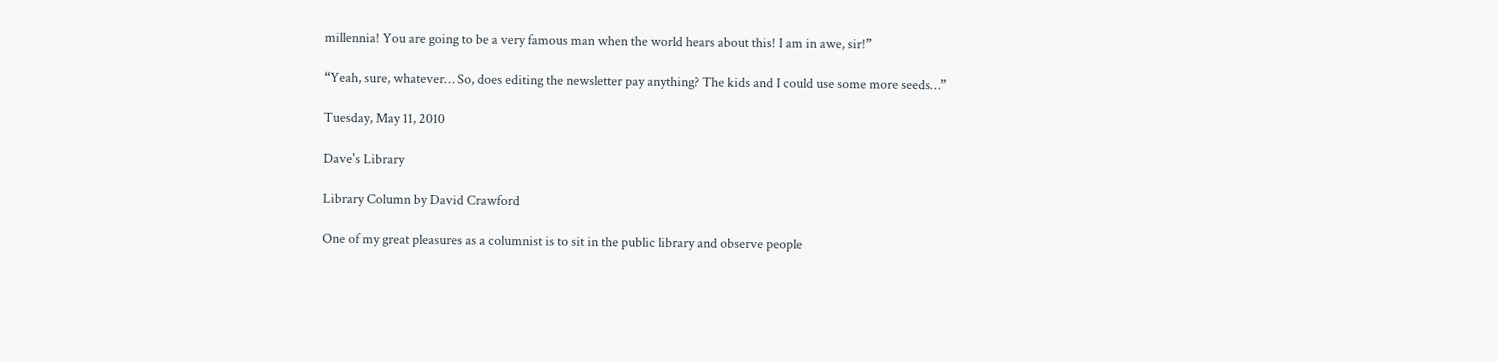millennia! You are going to be a very famous man when the world hears about this! I am in awe, sir!”

“Yeah, sure, whatever… So, does editing the newsletter pay anything? The kids and I could use some more seeds…”

Tuesday, May 11, 2010

Dave's Library

Library Column by David Crawford

One of my great pleasures as a columnist is to sit in the public library and observe people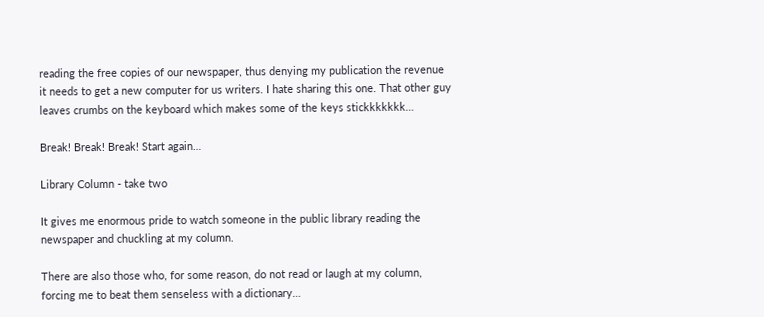reading the free copies of our newspaper, thus denying my publication the revenue it needs to get a new computer for us writers. I hate sharing this one. That other guy leaves crumbs on the keyboard which makes some of the keys stickkkkkkk…

Break! Break! Break! Start again…

Library Column - take two

It gives me enormous pride to watch someone in the public library reading the newspaper and chuckling at my column.

There are also those who, for some reason, do not read or laugh at my column, forcing me to beat them senseless with a dictionary…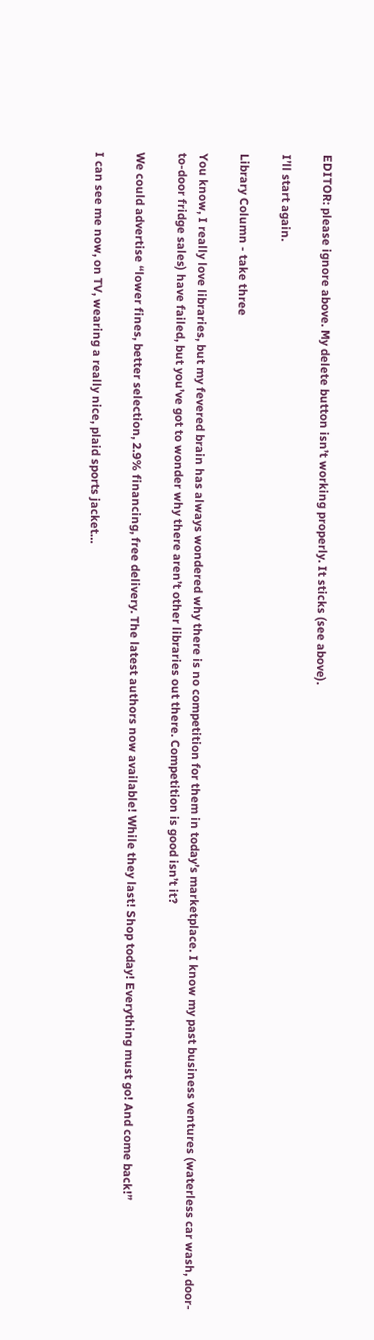EDITOR: please ignore above. My delete button isn’t working properly. It sticks (see above).

I’ll start again.

Library Column - take three

You know, I really love libraries, but my fevered brain has always wondered why there is no competition for them in today’s marketplace. I know my past business ventures (waterless car wash, door-to-door fridge sales) have failed, but you’ve got to wonder why there aren’t other libraries out there. Competition is good isn’t it?

We could advertise “lower fines, better selection, 2.9% financing, free delivery. The latest authors now available! While they last! Shop today! Everything must go! And come back!”

I can see me now, on TV, wearing a really nice, plaid sports jacket…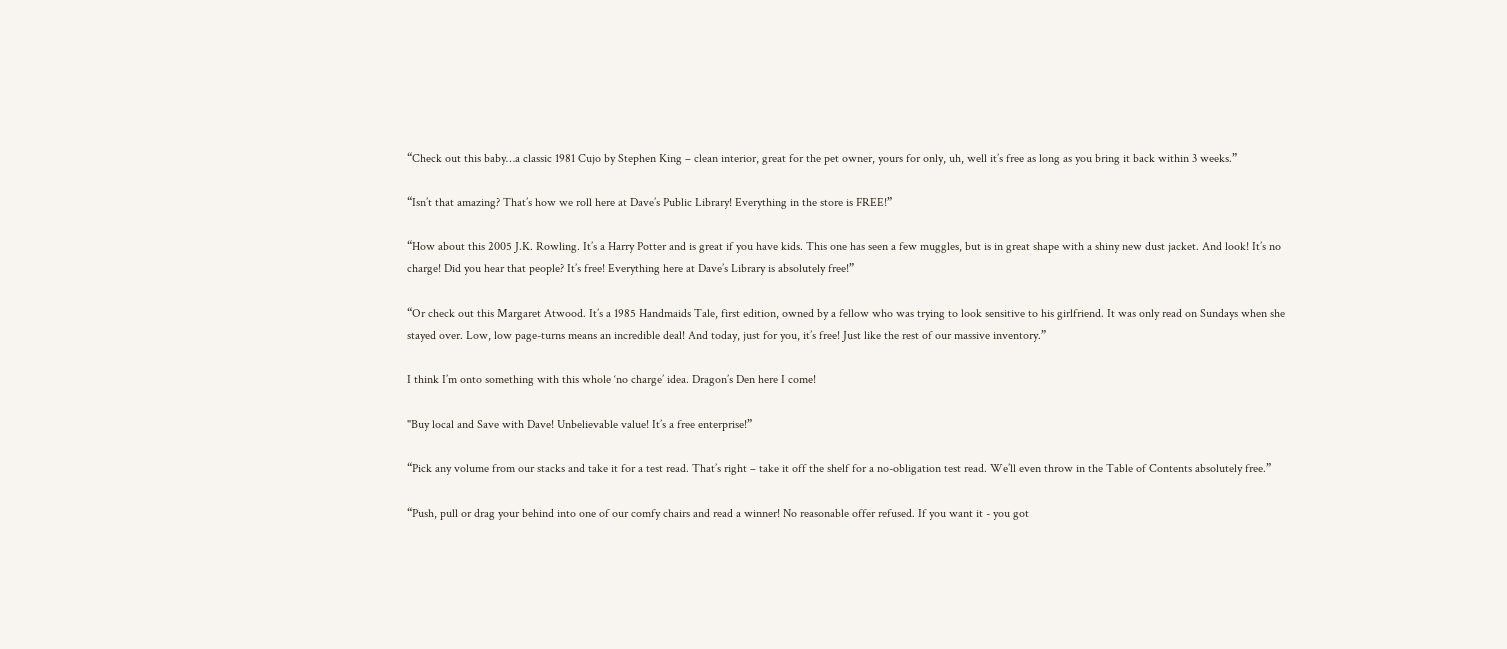“Check out this baby…a classic 1981 Cujo by Stephen King – clean interior, great for the pet owner, yours for only, uh, well it’s free as long as you bring it back within 3 weeks.”

“Isn’t that amazing? That’s how we roll here at Dave’s Public Library! Everything in the store is FREE!”

“How about this 2005 J.K. Rowling. It’s a Harry Potter and is great if you have kids. This one has seen a few muggles, but is in great shape with a shiny new dust jacket. And look! It’s no charge! Did you hear that people? It’s free! Everything here at Dave’s Library is absolutely free!”

“Or check out this Margaret Atwood. It’s a 1985 Handmaids Tale, first edition, owned by a fellow who was trying to look sensitive to his girlfriend. It was only read on Sundays when she stayed over. Low, low page-turns means an incredible deal! And today, just for you, it’s free! Just like the rest of our massive inventory.”

I think I’m onto something with this whole ‘no charge’ idea. Dragon’s Den here I come!

"Buy local and Save with Dave! Unbelievable value! It’s a free enterprise!”

“Pick any volume from our stacks and take it for a test read. That’s right – take it off the shelf for a no-obligation test read. We’ll even throw in the Table of Contents absolutely free.”

“Push, pull or drag your behind into one of our comfy chairs and read a winner! No reasonable offer refused. If you want it - you got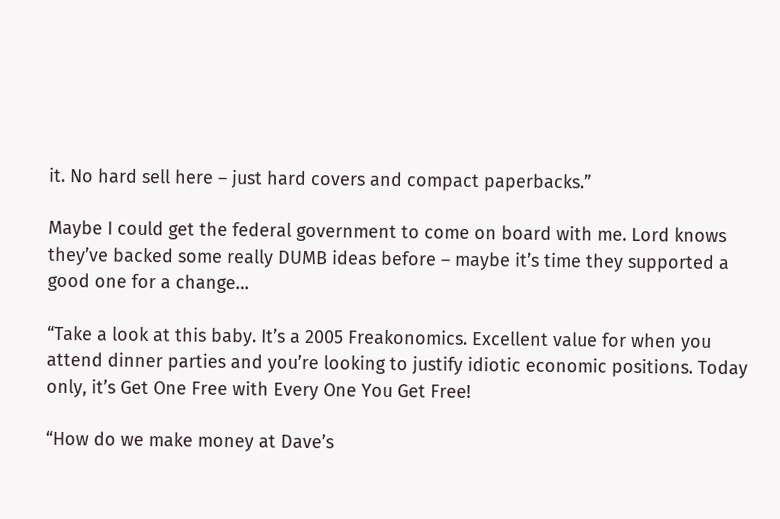it. No hard sell here – just hard covers and compact paperbacks.”

Maybe I could get the federal government to come on board with me. Lord knows they’ve backed some really DUMB ideas before – maybe it’s time they supported a good one for a change…

“Take a look at this baby. It’s a 2005 Freakonomics. Excellent value for when you attend dinner parties and you’re looking to justify idiotic economic positions. Today only, it’s Get One Free with Every One You Get Free!

“How do we make money at Dave’s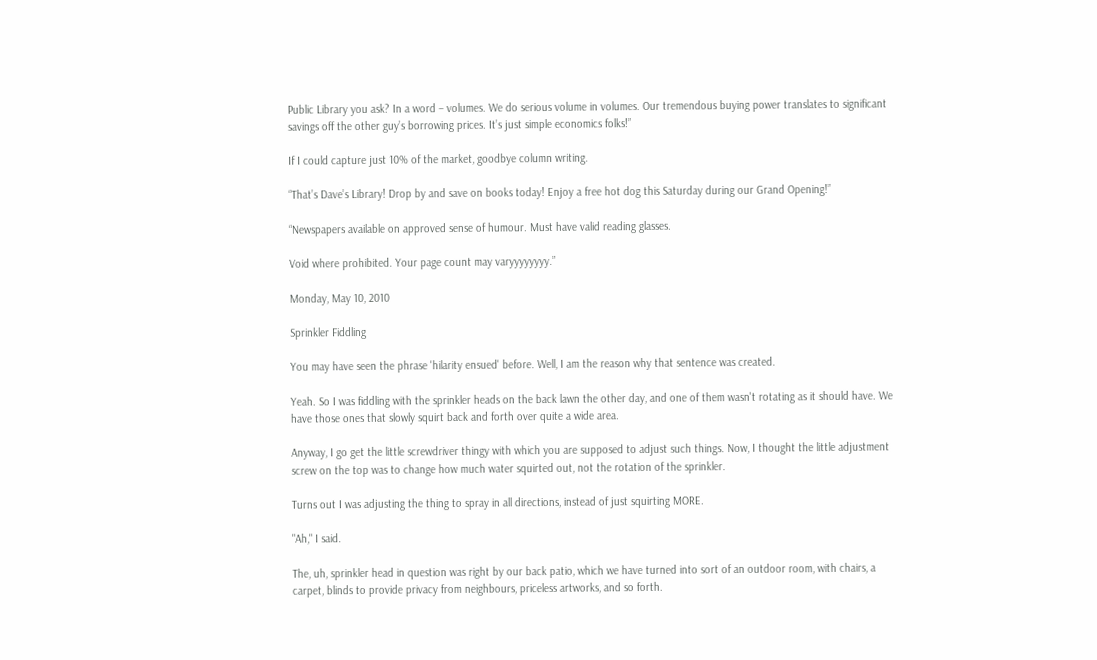Public Library you ask? In a word – volumes. We do serious volume in volumes. Our tremendous buying power translates to significant savings off the other guy’s borrowing prices. It’s just simple economics folks!”

If I could capture just 10% of the market, goodbye column writing.

“That’s Dave’s Library! Drop by and save on books today! Enjoy a free hot dog this Saturday during our Grand Opening!”

“Newspapers available on approved sense of humour. Must have valid reading glasses.

Void where prohibited. Your page count may varyyyyyyyy.”

Monday, May 10, 2010

Sprinkler Fiddling

You may have seen the phrase 'hilarity ensued' before. Well, I am the reason why that sentence was created.

Yeah. So I was fiddling with the sprinkler heads on the back lawn the other day, and one of them wasn't rotating as it should have. We have those ones that slowly squirt back and forth over quite a wide area.

Anyway, I go get the little screwdriver thingy with which you are supposed to adjust such things. Now, I thought the little adjustment screw on the top was to change how much water squirted out, not the rotation of the sprinkler.

Turns out I was adjusting the thing to spray in all directions, instead of just squirting MORE.

"Ah," I said.

The, uh, sprinkler head in question was right by our back patio, which we have turned into sort of an outdoor room, with chairs, a carpet, blinds to provide privacy from neighbours, priceless artworks, and so forth.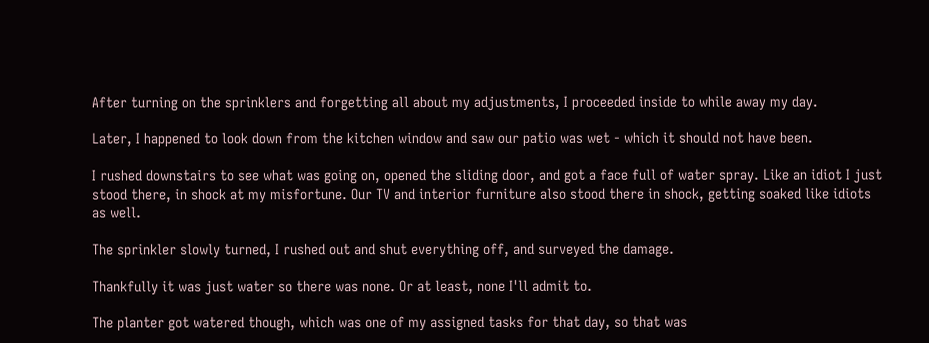After turning on the sprinklers and forgetting all about my adjustments, I proceeded inside to while away my day.

Later, I happened to look down from the kitchen window and saw our patio was wet - which it should not have been.

I rushed downstairs to see what was going on, opened the sliding door, and got a face full of water spray. Like an idiot I just stood there, in shock at my misfortune. Our TV and interior furniture also stood there in shock, getting soaked like idiots as well.

The sprinkler slowly turned, I rushed out and shut everything off, and surveyed the damage.

Thankfully it was just water so there was none. Or at least, none I'll admit to.

The planter got watered though, which was one of my assigned tasks for that day, so that was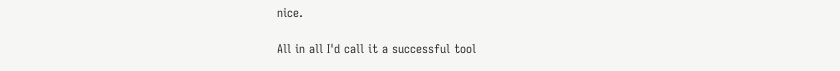nice.

All in all I'd call it a successful tool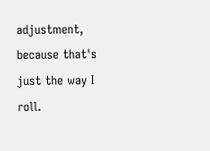adjustment, because that's just the way I roll.